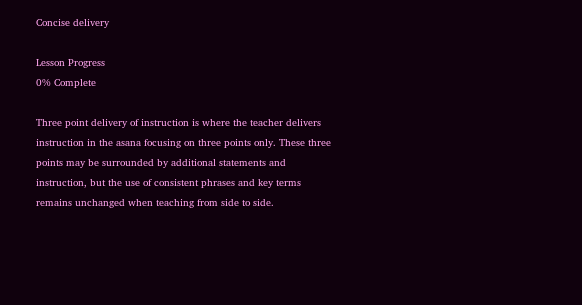Concise delivery

Lesson Progress
0% Complete

Three point delivery of instruction is where the teacher delivers instruction in the asana focusing on three points only. These three points may be surrounded by additional statements and instruction, but the use of consistent phrases and key terms remains unchanged when teaching from side to side.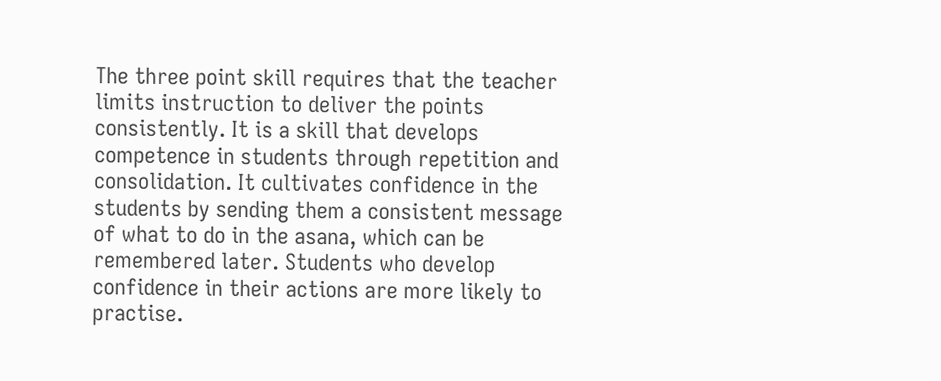The three point skill requires that the teacher limits instruction to deliver the points consistently. It is a skill that develops competence in students through repetition and consolidation. It cultivates confidence in the students by sending them a consistent message of what to do in the asana, which can be remembered later. Students who develop confidence in their actions are more likely to practise.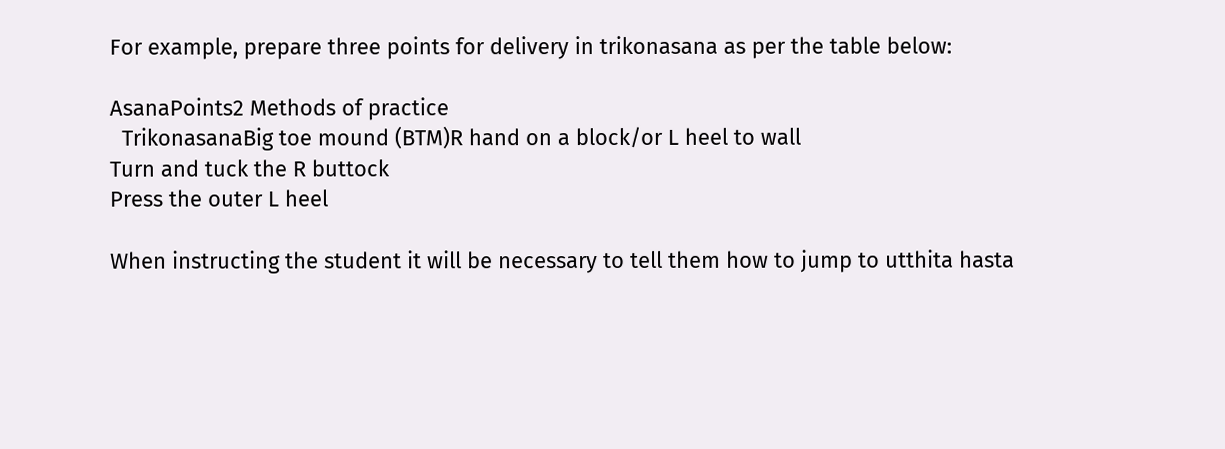For example, prepare three points for delivery in trikonasana as per the table below:

AsanaPoints2 Methods of practice
  TrikonasanaBig toe mound (BTM)R hand on a block/or L heel to wall
Turn and tuck the R buttock
Press the outer L heel

When instructing the student it will be necessary to tell them how to jump to utthita hasta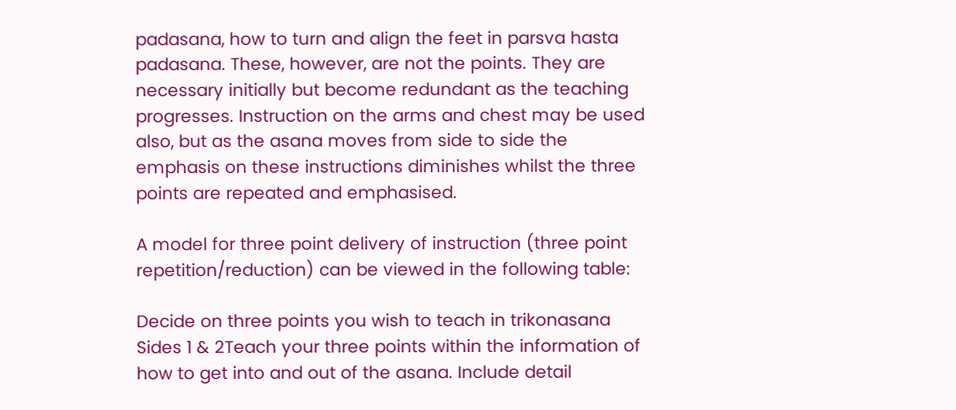padasana, how to turn and align the feet in parsva hasta padasana. These, however, are not the points. They are necessary initially but become redundant as the teaching progresses. Instruction on the arms and chest may be used also, but as the asana moves from side to side the emphasis on these instructions diminishes whilst the three points are repeated and emphasised.

A model for three point delivery of instruction (three point repetition/reduction) can be viewed in the following table:

Decide on three points you wish to teach in trikonasana
Sides 1 & 2Teach your three points within the information of how to get into and out of the asana. Include detail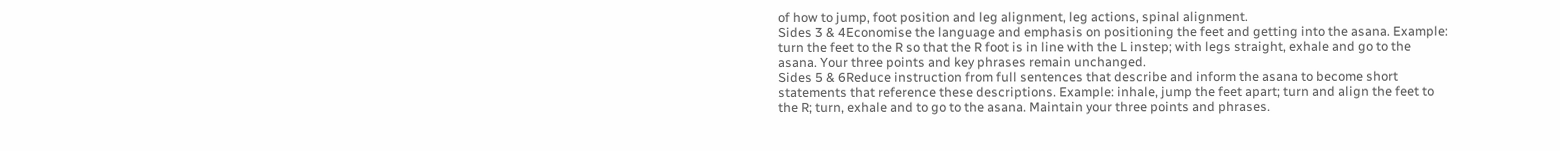of how to jump, foot position and leg alignment, leg actions, spinal alignment.
Sides 3 & 4Economise the language and emphasis on positioning the feet and getting into the asana. Example: turn the feet to the R so that the R foot is in line with the L instep; with legs straight, exhale and go to the asana. Your three points and key phrases remain unchanged.
Sides 5 & 6Reduce instruction from full sentences that describe and inform the asana to become short statements that reference these descriptions. Example: inhale, jump the feet apart; turn and align the feet to the R; turn, exhale and to go to the asana. Maintain your three points and phrases.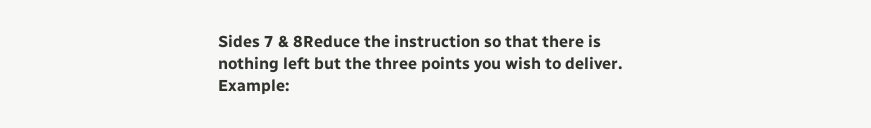Sides 7 & 8Reduce the instruction so that there is nothing left but the three points you wish to deliver. Example: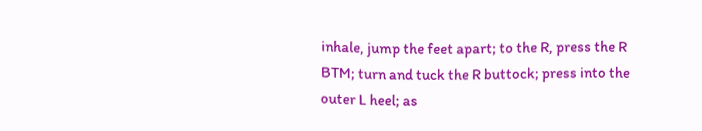inhale, jump the feet apart; to the R, press the R BTM; turn and tuck the R buttock; press into the outer L heel; as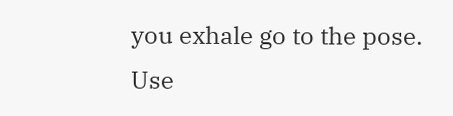you exhale go to the pose. Use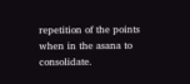repetition of the points when in the asana to consolidate.